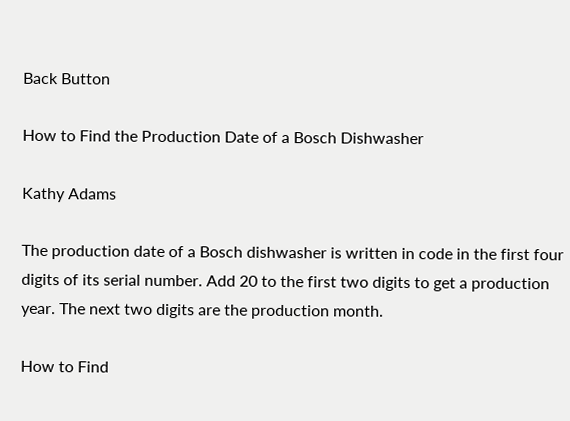Back Button

How to Find the Production Date of a Bosch Dishwasher

Kathy Adams

The production date of a Bosch dishwasher is written in code in the first four digits of its serial number. Add 20 to the first two digits to get a production year. The next two digits are the production month.

How to Find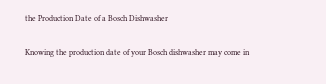the Production Date of a Bosch Dishwasher

Knowing the production date of your Bosch dishwasher may come in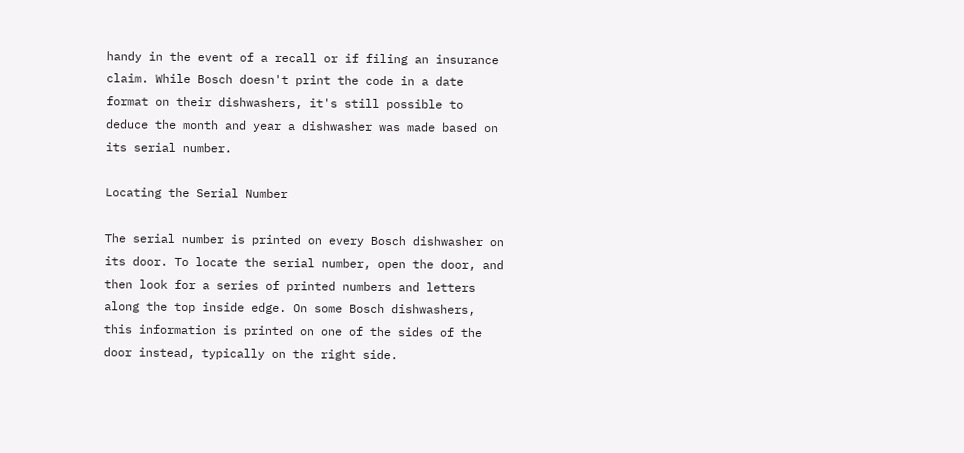handy in the event of a recall or if filing an insurance claim. While Bosch doesn't print the code in a date format on their dishwashers, it's still possible to deduce the month and year a dishwasher was made based on its serial number.

Locating the Serial Number

The serial number is printed on every Bosch dishwasher on its door. To locate the serial number, open the door, and then look for a series of printed numbers and letters along the top inside edge. On some Bosch dishwashers, this information is printed on one of the sides of the door instead, typically on the right side.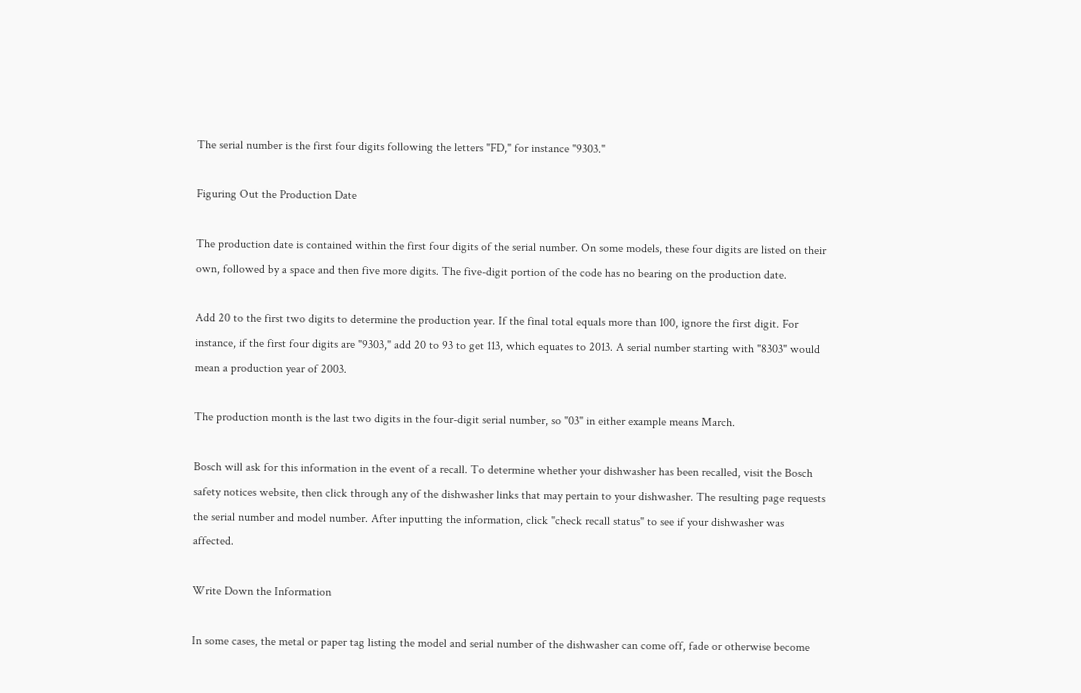The serial number is the first four digits following the letters "FD," for instance "9303."

Figuring Out the Production Date

The production date is contained within the first four digits of the serial number. On some models, these four digits are listed on their own, followed by a space and then five more digits. The five-digit portion of the code has no bearing on the production date.

Add 20 to the first two digits to determine the production year. If the final total equals more than 100, ignore the first digit. For instance, if the first four digits are "9303," add 20 to 93 to get 113, which equates to 2013. A serial number starting with "8303" would mean a production year of 2003.

The production month is the last two digits in the four-digit serial number, so "03" in either example means March.

Bosch will ask for this information in the event of a recall. To determine whether your dishwasher has been recalled, visit the Bosch safety notices website, then click through any of the dishwasher links that may pertain to your dishwasher. The resulting page requests the serial number and model number. After inputting the information, click "check recall status" to see if your dishwasher was affected.

Write Down the Information

In some cases, the metal or paper tag listing the model and serial number of the dishwasher can come off, fade or otherwise become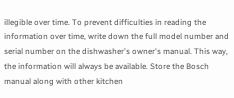illegible over time. To prevent difficulties in reading the information over time, write down the full model number and serial number on the dishwasher's owner's manual. This way, the information will always be available. Store the Bosch manual along with other kitchen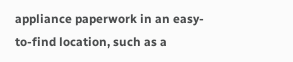appliance paperwork in an easy-to-find location, such as a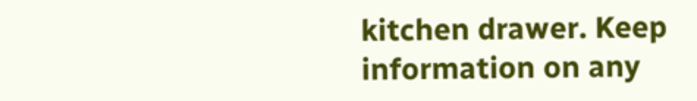kitchen drawer. Keep information on any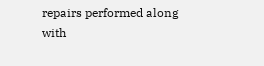repairs performed along with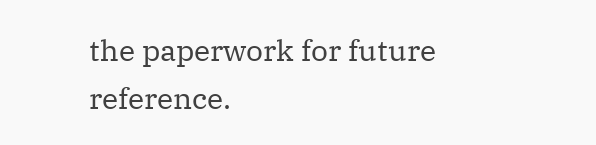the paperwork for future reference.